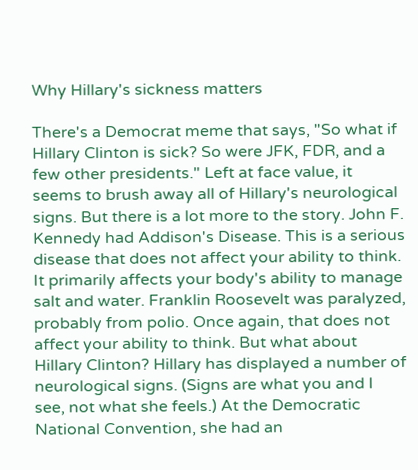Why Hillary's sickness matters

There's a Democrat meme that says, "So what if Hillary Clinton is sick? So were JFK, FDR, and a few other presidents." Left at face value, it seems to brush away all of Hillary's neurological signs. But there is a lot more to the story. John F. Kennedy had Addison's Disease. This is a serious disease that does not affect your ability to think. It primarily affects your body's ability to manage salt and water. Franklin Roosevelt was paralyzed, probably from polio. Once again, that does not affect your ability to think. But what about Hillary Clinton? Hillary has displayed a number of neurological signs. (Signs are what you and I see, not what she feels.) At the Democratic National Convention, she had an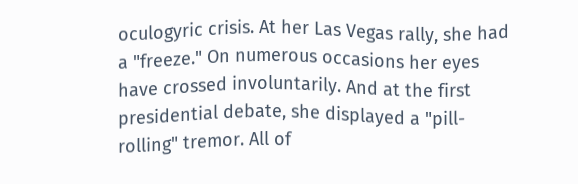oculogyric crisis. At her Las Vegas rally, she had a "freeze." On numerous occasions her eyes have crossed involuntarily. And at the first presidential debate, she displayed a "pill-rolling" tremor. All of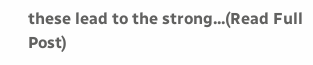these lead to the strong...(Read Full Post)